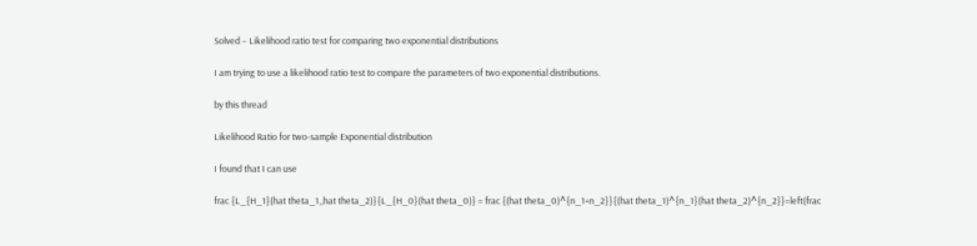Solved – Likelihood ratio test for comparing two exponential distributions

I am trying to use a likelihood ratio test to compare the parameters of two exponential distributions.

by this thread

Likelihood Ratio for two-sample Exponential distribution

I found that I can use

frac {L_{H_1}(hat theta_1,,hat theta_2)}{L_{H_0}(hat theta_0)} = frac {(hat theta_0)^{n_1+n_2}}{(hat theta_1)^{n_1}(hat theta_2)^{n_2}}=left(frac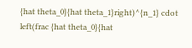{hat theta_0}{hat theta_1}right)^{n_1} cdot left(frac {hat theta_0}{hat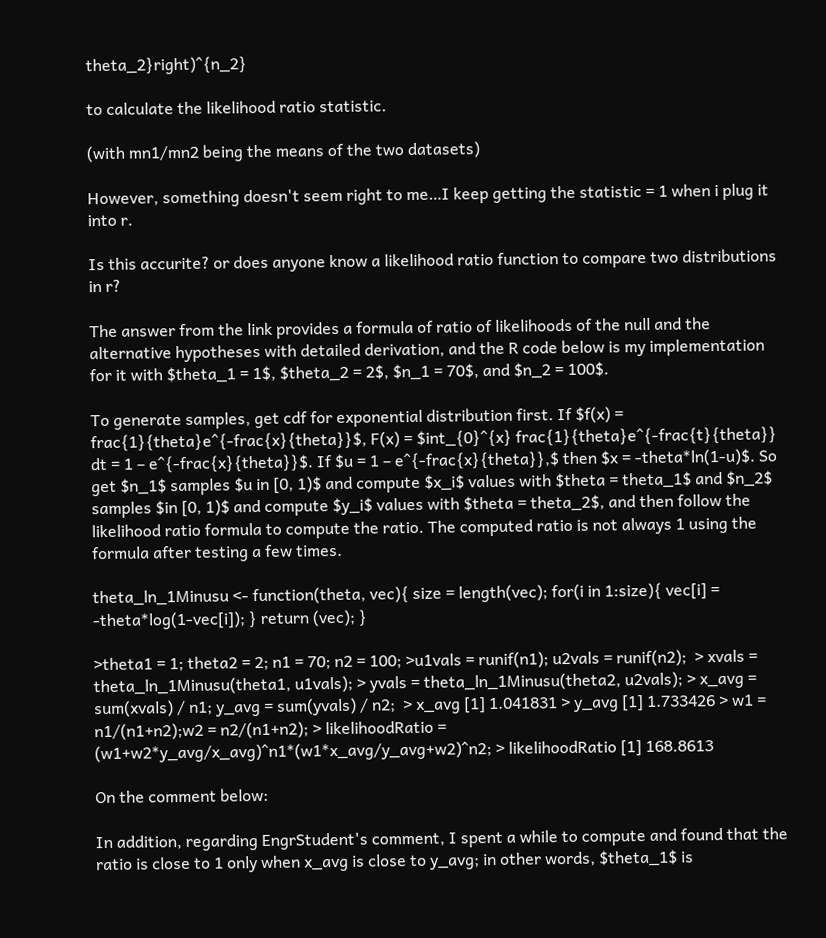theta_2}right)^{n_2}

to calculate the likelihood ratio statistic.

(with mn1/mn2 being the means of the two datasets)

However, something doesn't seem right to me…I keep getting the statistic = 1 when i plug it into r.

Is this accurite? or does anyone know a likelihood ratio function to compare two distributions in r?

The answer from the link provides a formula of ratio of likelihoods of the null and the alternative hypotheses with detailed derivation, and the R code below is my implementation for it with $theta_1 = 1$, $theta_2 = 2$, $n_1 = 70$, and $n_2 = 100$.

To generate samples, get cdf for exponential distribution first. If $f(x) = frac{1}{theta}e^{-frac{x}{theta}}$, F(x) = $int_{0}^{x} frac{1}{theta}e^{-frac{t}{theta}} dt = 1 – e^{-frac{x}{theta}}$. If $u = 1 – e^{-frac{x}{theta}},$ then $x = -theta*ln(1-u)$. So get $n_1$ samples $u in [0, 1)$ and compute $x_i$ values with $theta = theta_1$ and $n_2$ samples $in [0, 1)$ and compute $y_i$ values with $theta = theta_2$, and then follow the likelihood ratio formula to compute the ratio. The computed ratio is not always 1 using the formula after testing a few times.

theta_ln_1Minusu <- function(theta, vec){ size = length(vec); for(i in 1:size){ vec[i] = -theta*log(1-vec[i]); } return (vec); }

>theta1 = 1; theta2 = 2; n1 = 70; n2 = 100; >u1vals = runif(n1); u2vals = runif(n2);  > xvals = theta_ln_1Minusu(theta1, u1vals); > yvals = theta_ln_1Minusu(theta2, u2vals); > x_avg = sum(xvals) / n1; y_avg = sum(yvals) / n2;  > x_avg [1] 1.041831 > y_avg [1] 1.733426 > w1 = n1/(n1+n2);w2 = n2/(n1+n2); > likelihoodRatio = (w1+w2*y_avg/x_avg)^n1*(w1*x_avg/y_avg+w2)^n2; > likelihoodRatio [1] 168.8613

On the comment below:

In addition, regarding EngrStudent's comment, I spent a while to compute and found that the ratio is close to 1 only when x_avg is close to y_avg; in other words, $theta_1$ is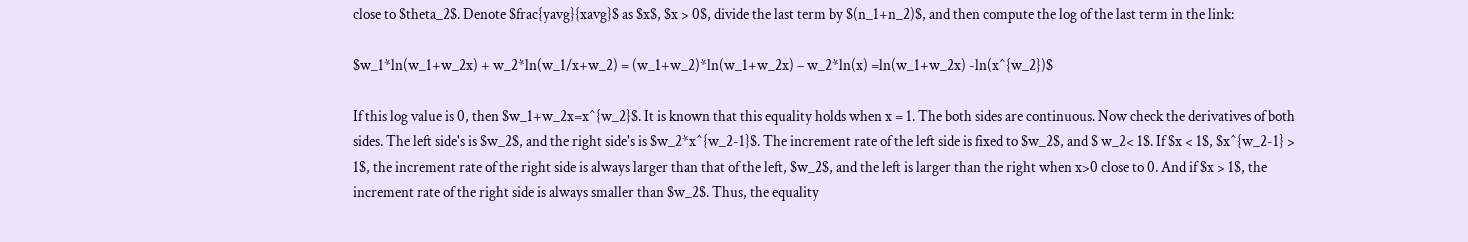close to $theta_2$. Denote $frac{yavg}{xavg}$ as $x$, $x > 0$, divide the last term by $(n_1+n_2)$, and then compute the log of the last term in the link:

$w_1*ln(w_1+w_2x) + w_2*ln(w_1/x+w_2) = (w_1+w_2)*ln(w_1+w_2x) – w_2*ln(x) =ln(w_1+w_2x) -ln(x^{w_2})$

If this log value is 0, then $w_1+w_2x=x^{w_2}$. It is known that this equality holds when x = 1. The both sides are continuous. Now check the derivatives of both sides. The left side's is $w_2$, and the right side's is $w_2*x^{w_2-1}$. The increment rate of the left side is fixed to $w_2$, and $ w_2< 1$. If $x < 1$, $x^{w_2-1} > 1$, the increment rate of the right side is always larger than that of the left, $w_2$, and the left is larger than the right when x>0 close to 0. And if $x > 1$, the increment rate of the right side is always smaller than $w_2$. Thus, the equality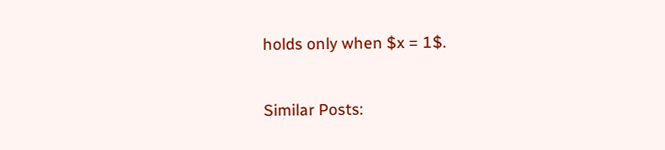holds only when $x = 1$.

Similar Posts: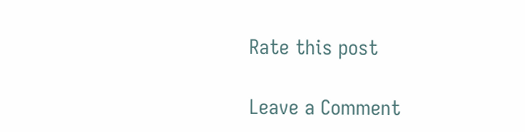Rate this post

Leave a Comment